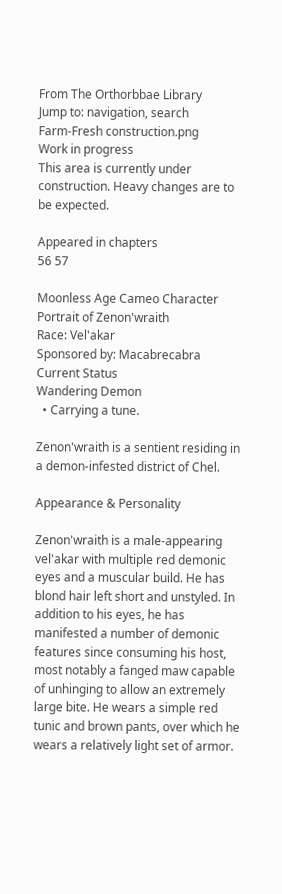From The Orthorbbae Library
Jump to: navigation, search
Farm-Fresh construction.png
Work in progress
This area is currently under construction. Heavy changes are to be expected.

Appeared in chapters                                                         56 57

Moonless Age Cameo Character
Portrait of Zenon'wraith
Race: Vel'akar
Sponsored by: Macabrecabra
Current Status
Wandering Demon
  • Carrying a tune.

Zenon'wraith is a sentient residing in a demon-infested district of Chel.

Appearance & Personality

Zenon'wraith is a male-appearing vel'akar with multiple red demonic eyes and a muscular build. He has blond hair left short and unstyled. In addition to his eyes, he has manifested a number of demonic features since consuming his host, most notably a fanged maw capable of unhinging to allow an extremely large bite. He wears a simple red tunic and brown pants, over which he wears a relatively light set of armor.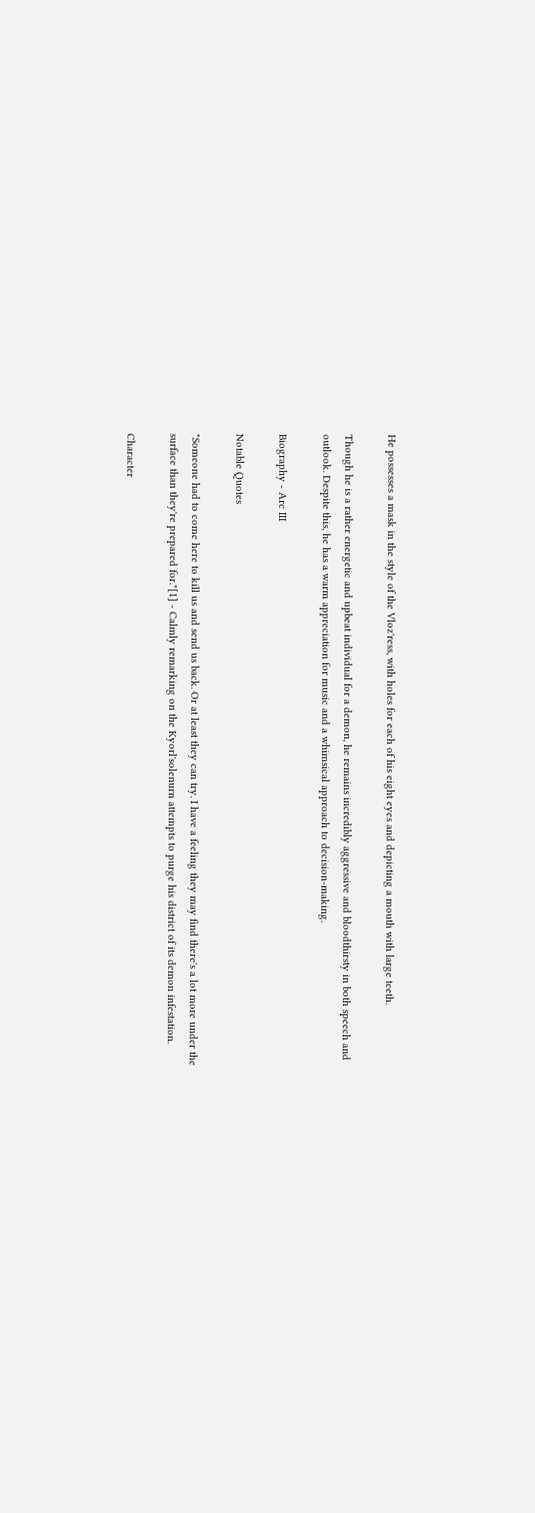He possesses a mask in the style of the Vloz'ress, with holes for each of his eight eyes and depicting a mouth with large teeth.

Though he is a rather energetic and upbeat individual for a demon, he remains incredibly aggressive and bloodthirsty in both speech and outlook. Despite this, he has a warm appreciation for music and a whimsical approach to decision-making.

Biography - Arc III

Notable Quotes

"Someone had to come here to kill us and send us back. Or at least they can try. I have a feeling they may find there's a lot more under the surface than they're prepared for."[1] - Calmly remarking on the Kyorl'solenurn attempts to purge his district of its demon infestation.

Character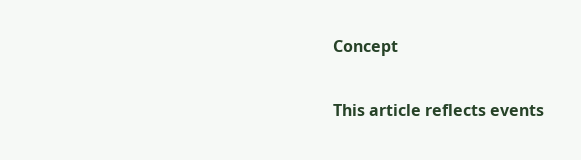Concept

This article reflects events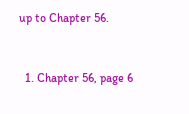up to Chapter 56.


  1. Chapter 56, page 6